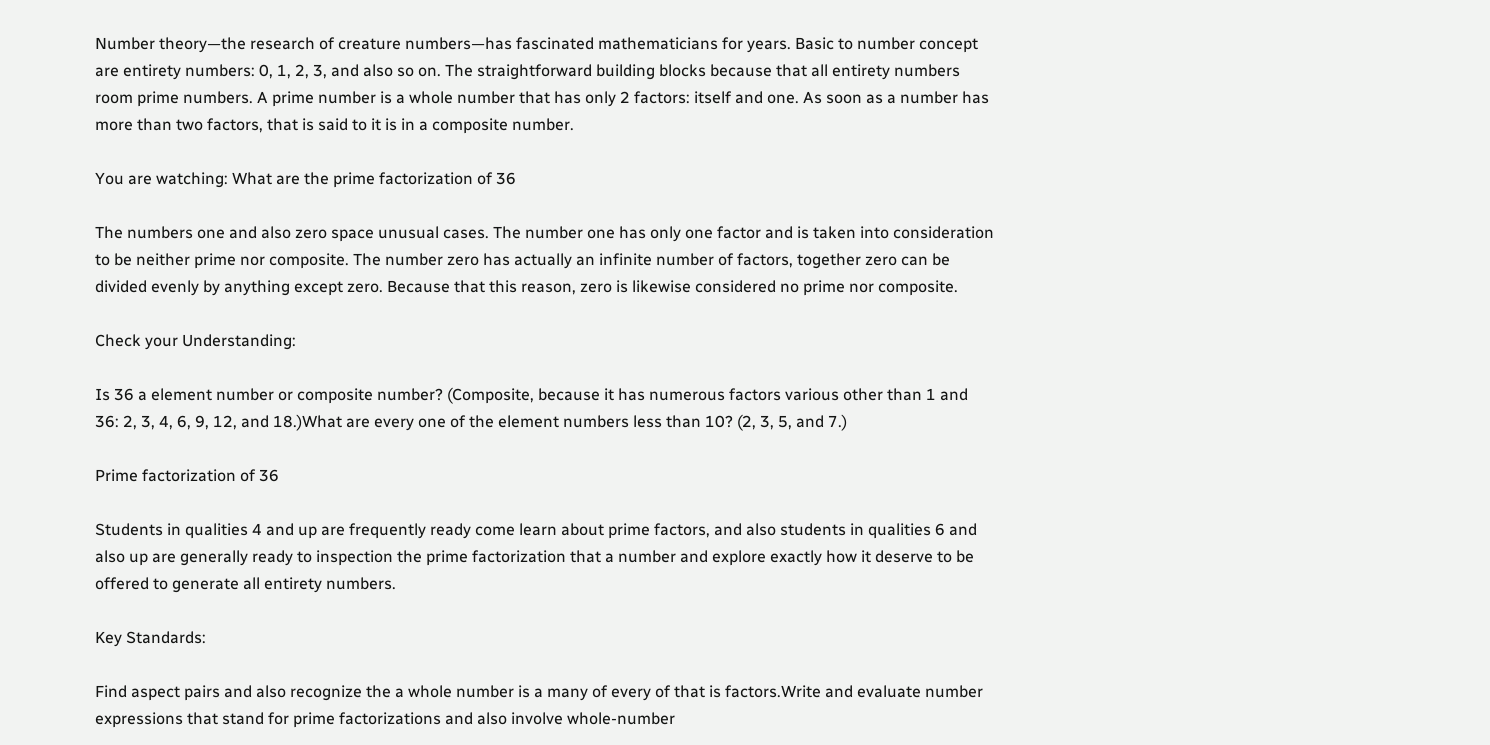Number theory—the research of creature numbers—has fascinated mathematicians for years. Basic to number concept are entirety numbers: 0, 1, 2, 3, and also so on. The straightforward building blocks because that all entirety numbers room prime numbers. A prime number is a whole number that has only 2 factors: itself and one. As soon as a number has more than two factors, that is said to it is in a composite number.

You are watching: What are the prime factorization of 36

The numbers one and also zero space unusual cases. The number one has only one factor and is taken into consideration to be neither prime nor composite. The number zero has actually an infinite number of factors, together zero can be divided evenly by anything except zero. Because that this reason, zero is likewise considered no prime nor composite.

Check your Understanding:

Is 36 a element number or composite number? (Composite, because it has numerous factors various other than 1 and 36: 2, 3, 4, 6, 9, 12, and 18.)What are every one of the element numbers less than 10? (2, 3, 5, and 7.)

Prime factorization of 36

Students in qualities 4 and up are frequently ready come learn about prime factors, and also students in qualities 6 and also up are generally ready to inspection the prime factorization that a number and explore exactly how it deserve to be offered to generate all entirety numbers.

Key Standards:

Find aspect pairs and also recognize the a whole number is a many of every of that is factors.Write and evaluate number expressions that stand for prime factorizations and also involve whole-number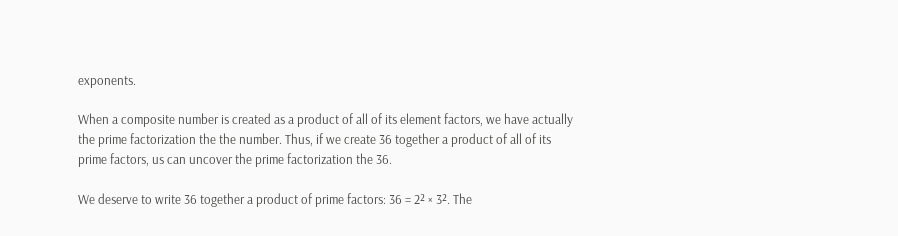exponents.

When a composite number is created as a product of all of its element factors, we have actually the prime factorization the the number. Thus, if we create 36 together a product of all of its prime factors, us can uncover the prime factorization the 36.

We deserve to write 36 together a product of prime factors: 36 = 2² × 3². The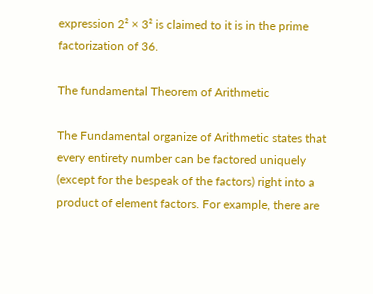expression 2² × 3² is claimed to it is in the prime factorization of 36.

The fundamental Theorem of Arithmetic

The Fundamental organize of Arithmetic states that every entirety number can be factored uniquely (except for the bespeak of the factors) right into a product of element factors. For example, there are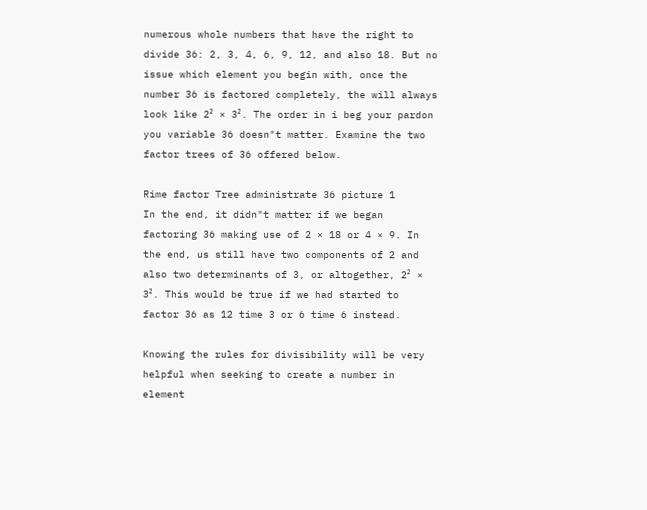numerous whole numbers that have the right to divide 36: 2, 3, 4, 6, 9, 12, and also 18. But no issue which element you begin with, once the number 36 is factored completely, the will always look like 2² × 3². The order in i beg your pardon you variable 36 doesn"t matter. Examine the two factor trees of 36 offered below.

Rime factor Tree administrate 36 picture 1
In the end, it didn"t matter if we began factoring 36 making use of 2 × 18 or 4 × 9. In the end, us still have two components of 2 and also two determinants of 3, or altogether, 2² × 3². This would be true if we had started to factor 36 as 12 time 3 or 6 time 6 instead.

Knowing the rules for divisibility will be very helpful when seeking to create a number in element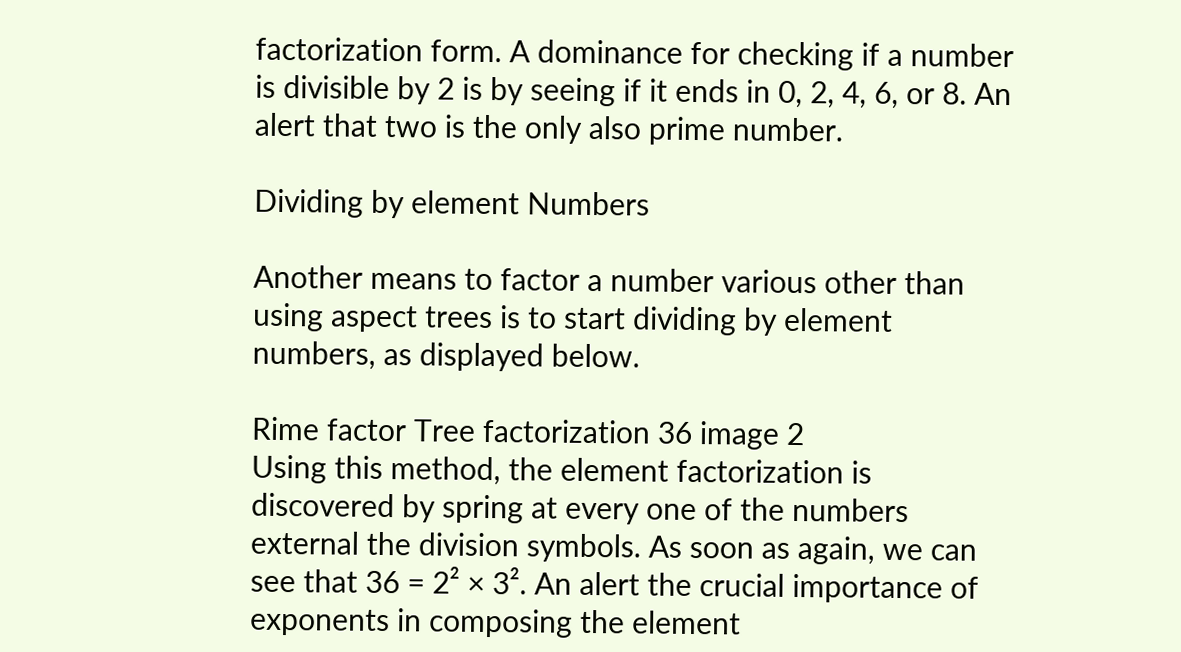factorization form. A dominance for checking if a number is divisible by 2 is by seeing if it ends in 0, 2, 4, 6, or 8. An alert that two is the only also prime number.

Dividing by element Numbers

Another means to factor a number various other than using aspect trees is to start dividing by element numbers, as displayed below.

Rime factor Tree factorization 36 image 2
Using this method, the element factorization is discovered by spring at every one of the numbers external the division symbols. As soon as again, we can see that 36 = 2² × 3². An alert the crucial importance of exponents in composing the element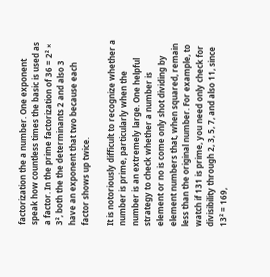factorization the a number. One exponent speak how countless times the basic is used as a factor. In the prime factorization of 36 = 2² × 3², both the the determinants 2 and also 3 have an exponent that two because each factor shows up twice.

It is notoriously difficult to recognize whether a number is prime, particularly when the number is an extremely large. One helpful strategy to check whether a number is element or no is come only shot dividing by element numbers that, when squared, remain less than the original number. For example, to watch if 131 is prime, you need only check for divisibility through 2, 3, 5, 7, and also 11, since 13² = 169,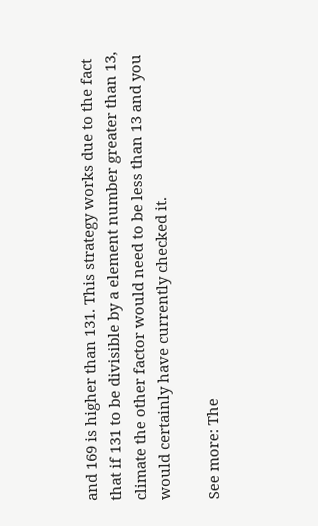and 169 is higher than 131. This strategy works due to the fact that if 131 to be divisible by a element number greater than 13, climate the other factor would need to be less than 13 and you would certainly have currently checked it.

See more: The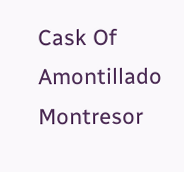Cask Of Amontillado Montresor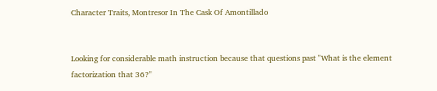Character Traits, Montresor In The Cask Of Amontillado


Looking for considerable math instruction because that questions past "What is the element factorization that 36?"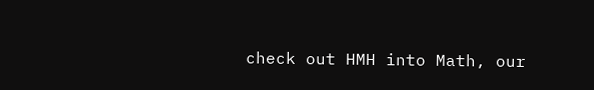check out HMH into Math, our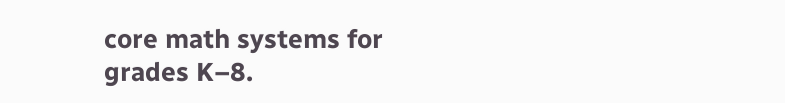core math systems for grades K–8.